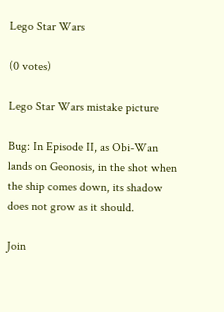Lego Star Wars

(0 votes)

Lego Star Wars mistake picture

Bug: In Episode II, as Obi-Wan lands on Geonosis, in the shot when the ship comes down, its shadow does not grow as it should.

Join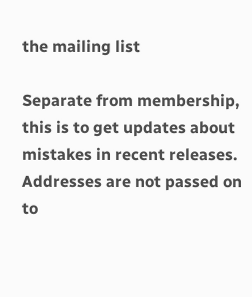the mailing list

Separate from membership, this is to get updates about mistakes in recent releases. Addresses are not passed on to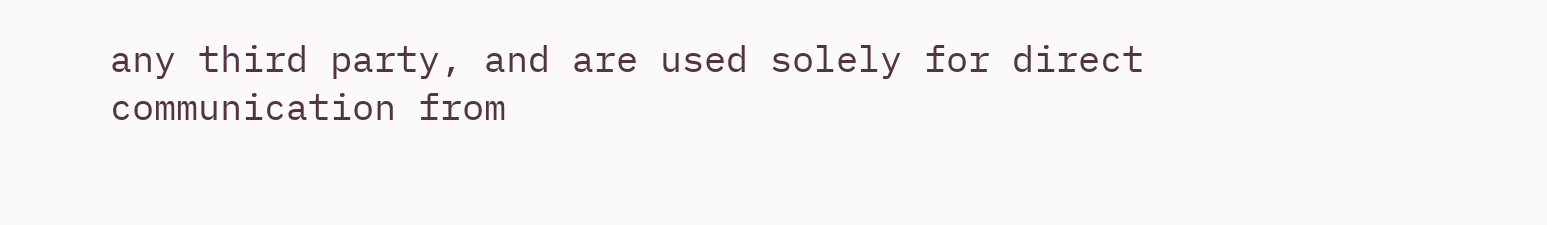any third party, and are used solely for direct communication from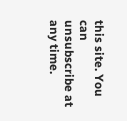this site. You can unsubscribe at any time.